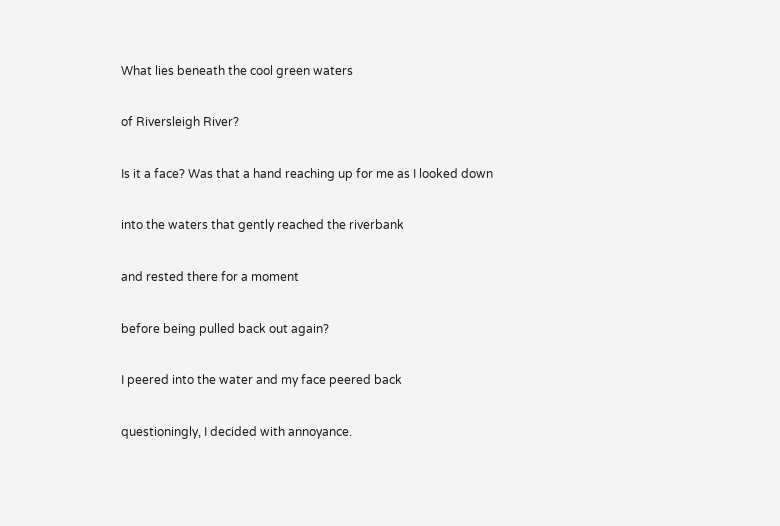What lies beneath the cool green waters

of Riversleigh River?

Is it a face? Was that a hand reaching up for me as I looked down

into the waters that gently reached the riverbank

and rested there for a moment

before being pulled back out again?

I peered into the water and my face peered back

questioningly, I decided with annoyance.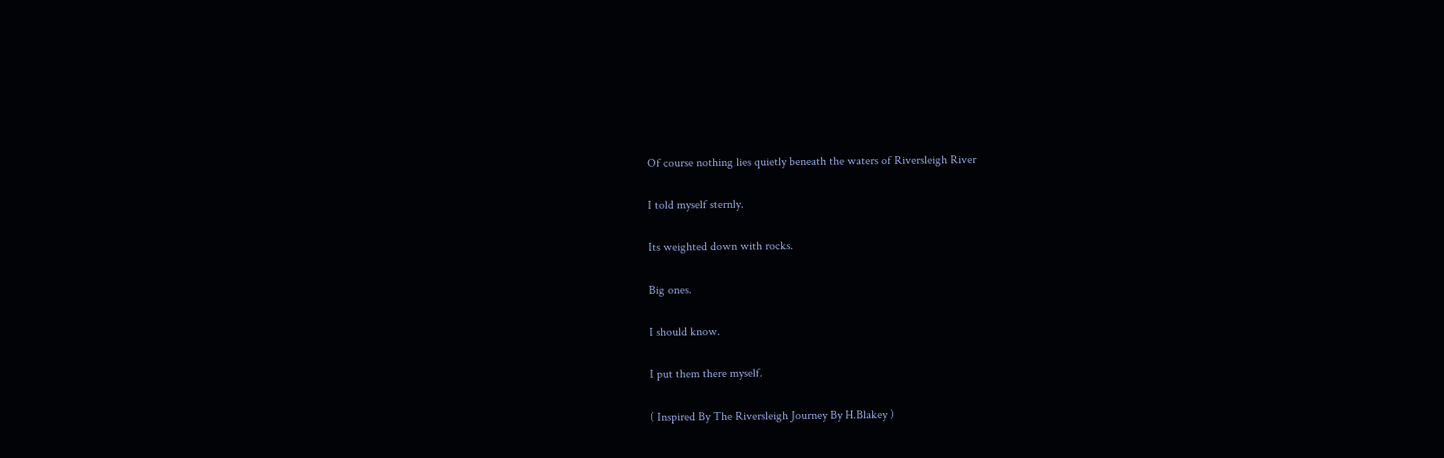Of course nothing lies quietly beneath the waters of Riversleigh River

I told myself sternly.

Its weighted down with rocks.

Big ones.

I should know.

I put them there myself.

( Inspired By The Riversleigh Journey By H.Blakey )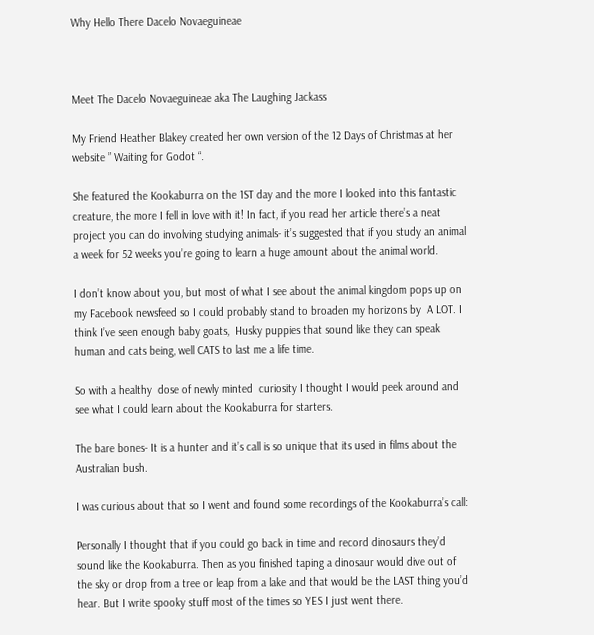Why Hello There Dacelo Novaeguineae



Meet The Dacelo Novaeguineae aka The Laughing Jackass

My Friend Heather Blakey created her own version of the 12 Days of Christmas at her website ” Waiting for Godot “.

She featured the Kookaburra on the 1ST day and the more I looked into this fantastic creature, the more I fell in love with it! In fact, if you read her article there’s a neat project you can do involving studying animals- it’s suggested that if you study an animal a week for 52 weeks you’re going to learn a huge amount about the animal world.

I don’t know about you, but most of what I see about the animal kingdom pops up on my Facebook newsfeed so I could probably stand to broaden my horizons by  A LOT. I think I’ve seen enough baby goats,  Husky puppies that sound like they can speak human and cats being, well CATS to last me a life time.

So with a healthy  dose of newly minted  curiosity I thought I would peek around and see what I could learn about the Kookaburra for starters.

The bare bones- It is a hunter and it’s call is so unique that its used in films about the Australian bush.

I was curious about that so I went and found some recordings of the Kookaburra’s call:

Personally I thought that if you could go back in time and record dinosaurs they’d sound like the Kookaburra. Then as you finished taping a dinosaur would dive out of the sky or drop from a tree or leap from a lake and that would be the LAST thing you’d hear. But I write spooky stuff most of the times so YES I just went there.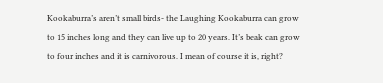Kookaburra’s aren’t small birds- the Laughing Kookaburra can grow to 15 inches long and they can live up to 20 years. It’s beak can grow to four inches and it is carnivorous. I mean of course it is, right?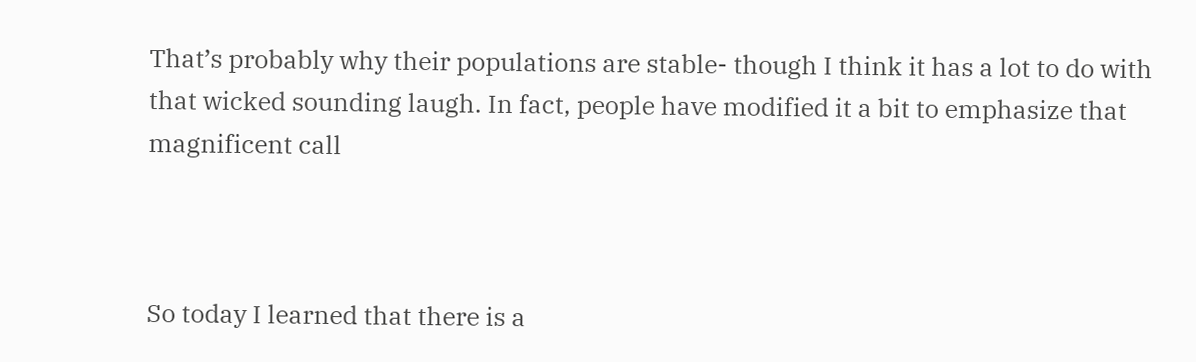That’s probably why their populations are stable- though I think it has a lot to do with that wicked sounding laugh. In fact, people have modified it a bit to emphasize that magnificent call



So today I learned that there is a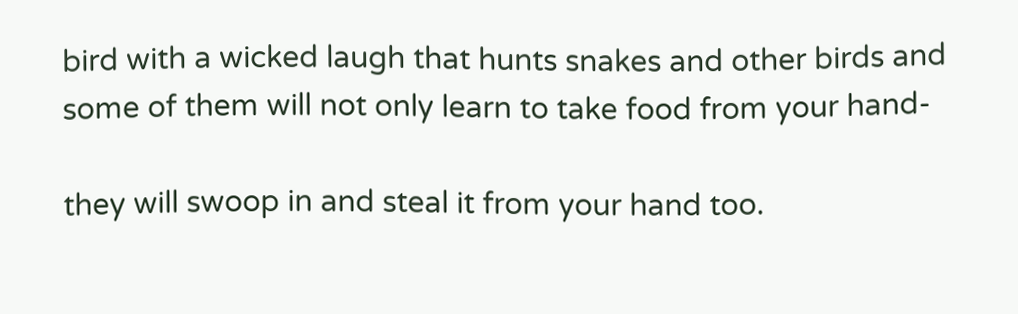bird with a wicked laugh that hunts snakes and other birds and some of them will not only learn to take food from your hand-

they will swoop in and steal it from your hand too.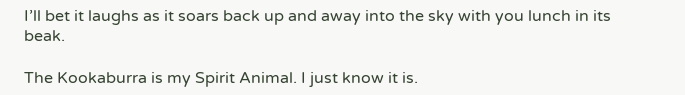I’ll bet it laughs as it soars back up and away into the sky with you lunch in its beak.

The Kookaburra is my Spirit Animal. I just know it is.